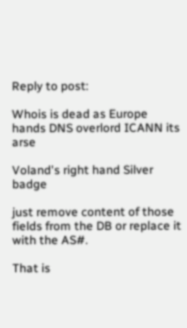Reply to post:

Whois is dead as Europe hands DNS overlord ICANN its arse

Voland's right hand Silver badge

just remove content of those fields from the DB or replace it with the AS#.

That is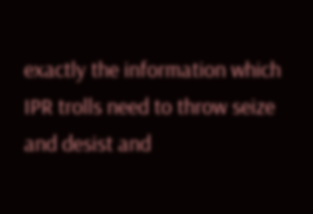exactly the information which IPR trolls need to throw seize and desist and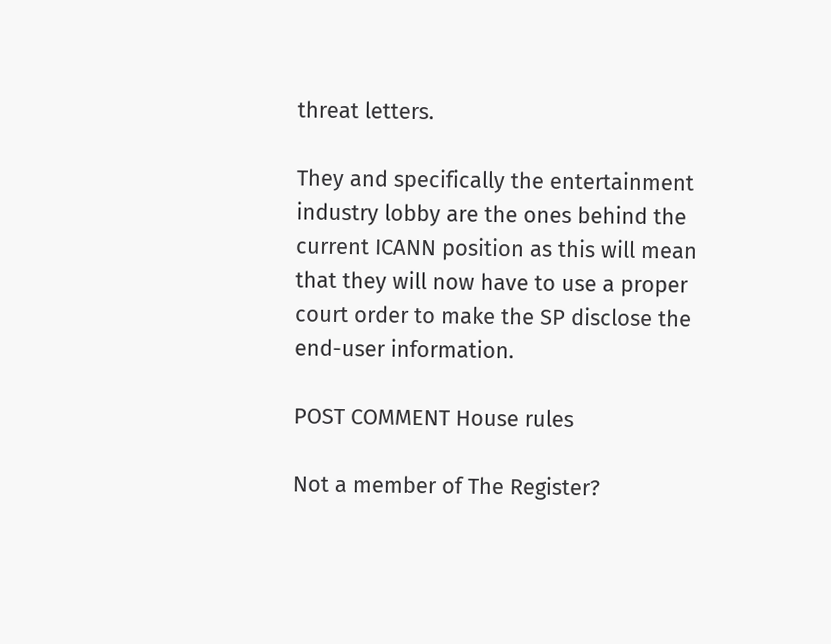threat letters.

They and specifically the entertainment industry lobby are the ones behind the current ICANN position as this will mean that they will now have to use a proper court order to make the SP disclose the end-user information.

POST COMMENT House rules

Not a member of The Register?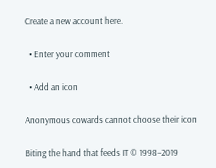Create a new account here.

  • Enter your comment

  • Add an icon

Anonymous cowards cannot choose their icon

Biting the hand that feeds IT © 1998–2019